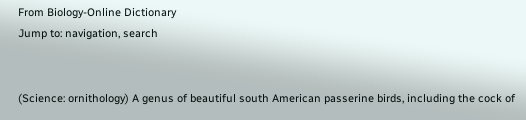From Biology-Online Dictionary
Jump to: navigation, search


(Science: ornithology) A genus of beautiful south American passerine birds, including the cock of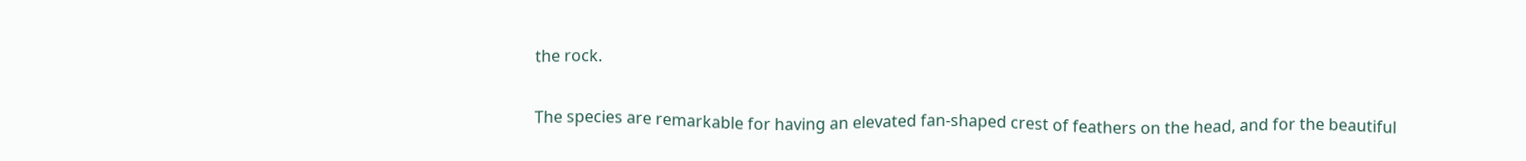the rock.

The species are remarkable for having an elevated fan-shaped crest of feathers on the head, and for the beautiful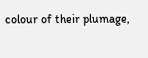colour of their plumage,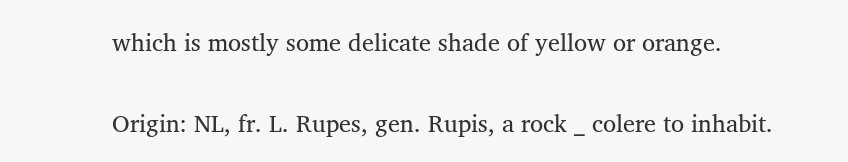which is mostly some delicate shade of yellow or orange.

Origin: NL, fr. L. Rupes, gen. Rupis, a rock _ colere to inhabit.